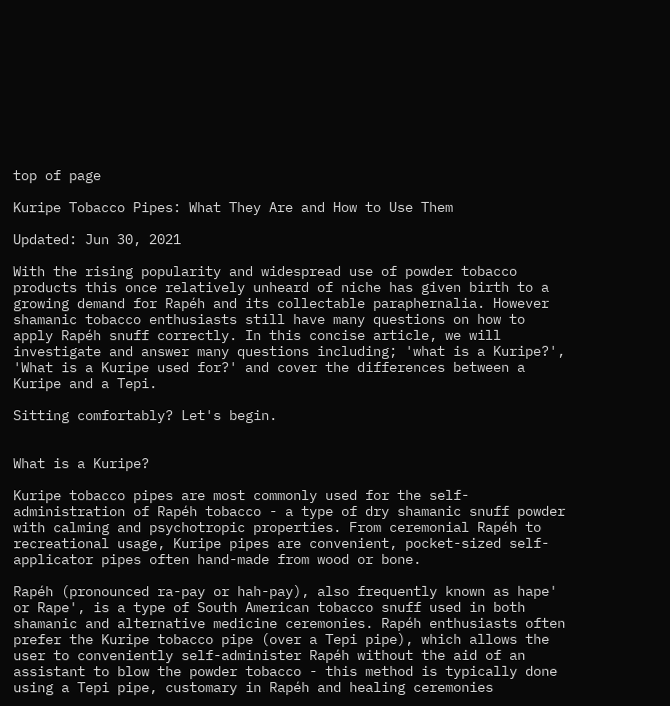top of page

Kuripe Tobacco Pipes: What They Are and How to Use Them

Updated: Jun 30, 2021

With the rising popularity and widespread use of powder tobacco products this once relatively unheard of niche has given birth to a growing demand for Rapéh and its collectable paraphernalia. However shamanic tobacco enthusiasts still have many questions on how to apply Rapéh snuff correctly. In this concise article, we will investigate and answer many questions including; 'what is a Kuripe?', 'What is a Kuripe used for?' and cover the differences between a Kuripe and a Tepi.

Sitting comfortably? Let's begin.


What is a Kuripe?

Kuripe tobacco pipes are most commonly used for the self-administration of Rapéh tobacco - a type of dry shamanic snuff powder with calming and psychotropic properties. From ceremonial Rapéh to recreational usage, Kuripe pipes are convenient, pocket-sized self-applicator pipes often hand-made from wood or bone.

Rapéh (pronounced ra-pay or hah-pay), also frequently known as hape' or Rape', is a type of South American tobacco snuff used in both shamanic and alternative medicine ceremonies. Rapéh enthusiasts often prefer the Kuripe tobacco pipe (over a Tepi pipe), which allows the user to conveniently self-administer Rapéh without the aid of an assistant to blow the powder tobacco - this method is typically done using a Tepi pipe, customary in Rapéh and healing ceremonies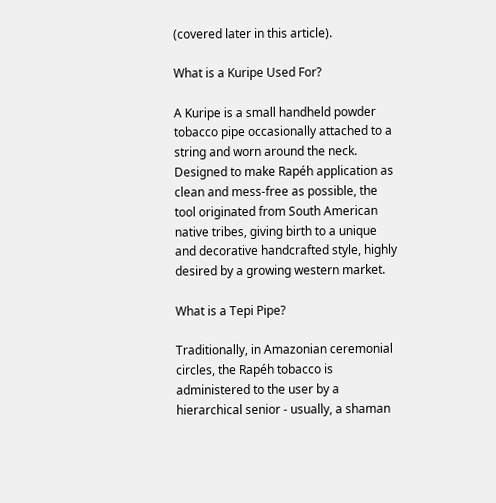(covered later in this article).

What is a Kuripe Used For?

A Kuripe is a small handheld powder tobacco pipe occasionally attached to a string and worn around the neck. Designed to make Rapéh application as clean and mess-free as possible, the tool originated from South American native tribes, giving birth to a unique and decorative handcrafted style, highly desired by a growing western market.

What is a Tepi Pipe?

Traditionally, in Amazonian ceremonial circles, the Rapéh tobacco is administered to the user by a hierarchical senior - usually, a shaman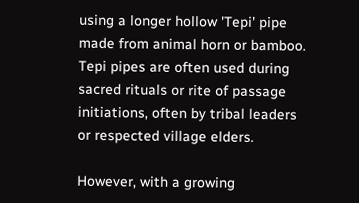using a longer hollow 'Tepi' pipe made from animal horn or bamboo. Tepi pipes are often used during sacred rituals or rite of passage initiations, often by tribal leaders or respected village elders.

However, with a growing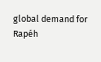global demand for Rapéh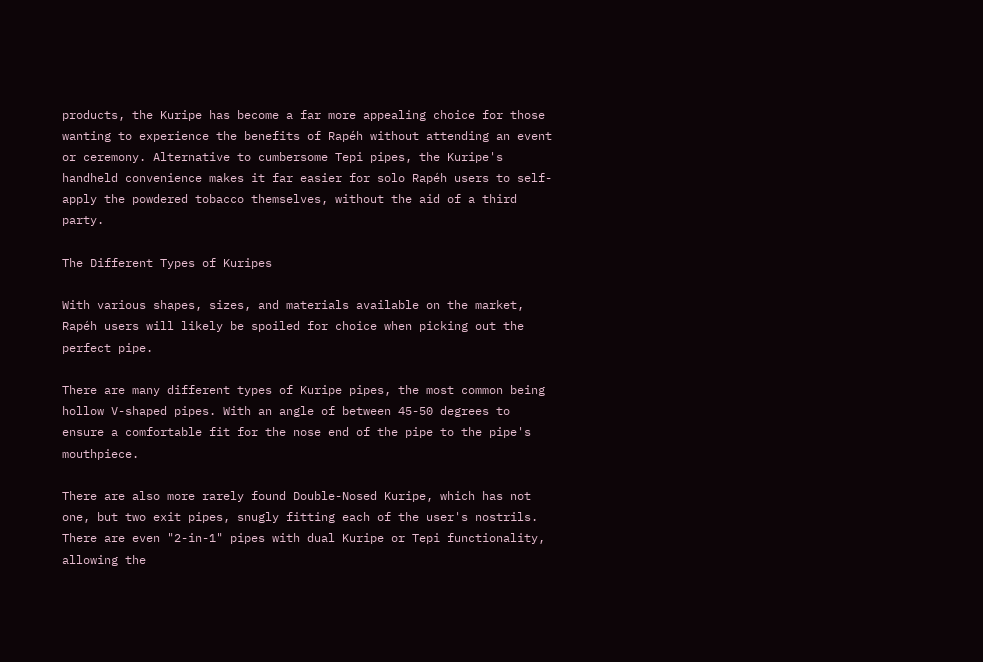products, the Kuripe has become a far more appealing choice for those wanting to experience the benefits of Rapéh without attending an event or ceremony. Alternative to cumbersome Tepi pipes, the Kuripe's handheld convenience makes it far easier for solo Rapéh users to self-apply the powdered tobacco themselves, without the aid of a third party.

The Different Types of Kuripes

With various shapes, sizes, and materials available on the market, Rapéh users will likely be spoiled for choice when picking out the perfect pipe.

There are many different types of Kuripe pipes, the most common being hollow V-shaped pipes. With an angle of between 45-50 degrees to ensure a comfortable fit for the nose end of the pipe to the pipe's mouthpiece.

There are also more rarely found Double-Nosed Kuripe, which has not one, but two exit pipes, snugly fitting each of the user's nostrils. There are even "2-in-1" pipes with dual Kuripe or Tepi functionality, allowing the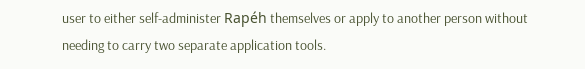user to either self-administer Rapéh themselves or apply to another person without needing to carry two separate application tools.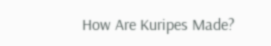How Are Kuripes Made?